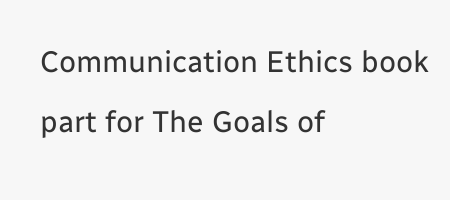Communication Ethics book part for The Goals of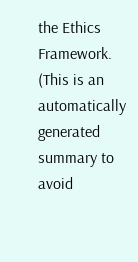the Ethics Framework. (This is an automatically generated summary to avoid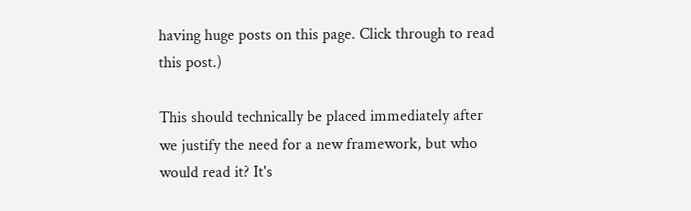having huge posts on this page. Click through to read this post.)

This should technically be placed immediately after we justify the need for a new framework, but who would read it? It's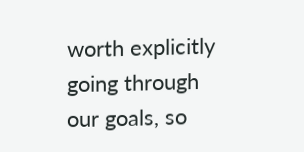worth explicitly going through our goals, so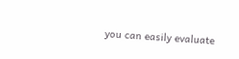you can easily evaluate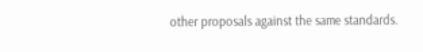other proposals against the same standards.